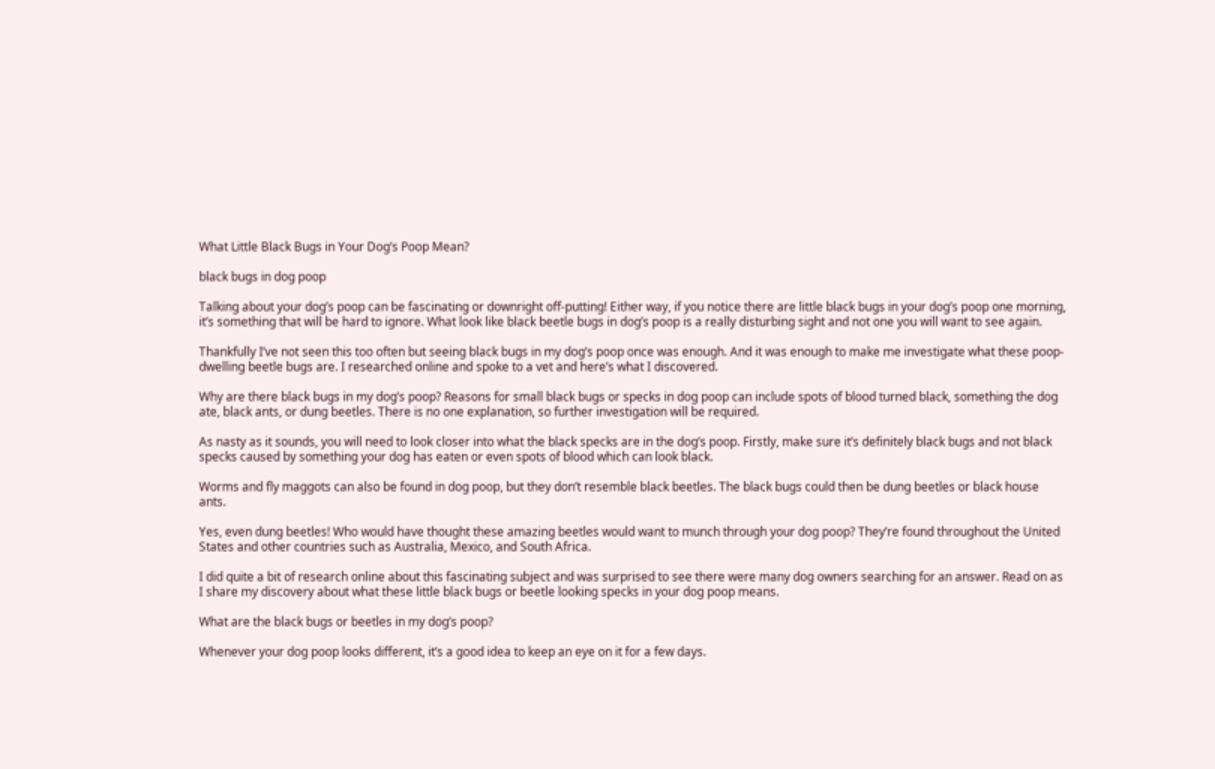What Little Black Bugs in Your Dog’s Poop Mean?

black bugs in dog poop

Talking about your dog’s poop can be fascinating or downright off-putting! Either way, if you notice there are little black bugs in your dog’s poop one morning, it’s something that will be hard to ignore. What look like black beetle bugs in dog’s poop is a really disturbing sight and not one you will want to see again.

Thankfully I’ve not seen this too often but seeing black bugs in my dog’s poop once was enough. And it was enough to make me investigate what these poop-dwelling beetle bugs are. I researched online and spoke to a vet and here’s what I discovered.

Why are there black bugs in my dog’s poop? Reasons for small black bugs or specks in dog poop can include spots of blood turned black, something the dog ate, black ants, or dung beetles. There is no one explanation, so further investigation will be required.

As nasty as it sounds, you will need to look closer into what the black specks are in the dog’s poop. Firstly, make sure it’s definitely black bugs and not black specks caused by something your dog has eaten or even spots of blood which can look black.

Worms and fly maggots can also be found in dog poop, but they don’t resemble black beetles. The black bugs could then be dung beetles or black house ants.

Yes, even dung beetles! Who would have thought these amazing beetles would want to munch through your dog poop? They’re found throughout the United States and other countries such as Australia, Mexico, and South Africa.

I did quite a bit of research online about this fascinating subject and was surprised to see there were many dog owners searching for an answer. Read on as I share my discovery about what these little black bugs or beetle looking specks in your dog poop means.

What are the black bugs or beetles in my dog’s poop?

Whenever your dog poop looks different, it’s a good idea to keep an eye on it for a few days.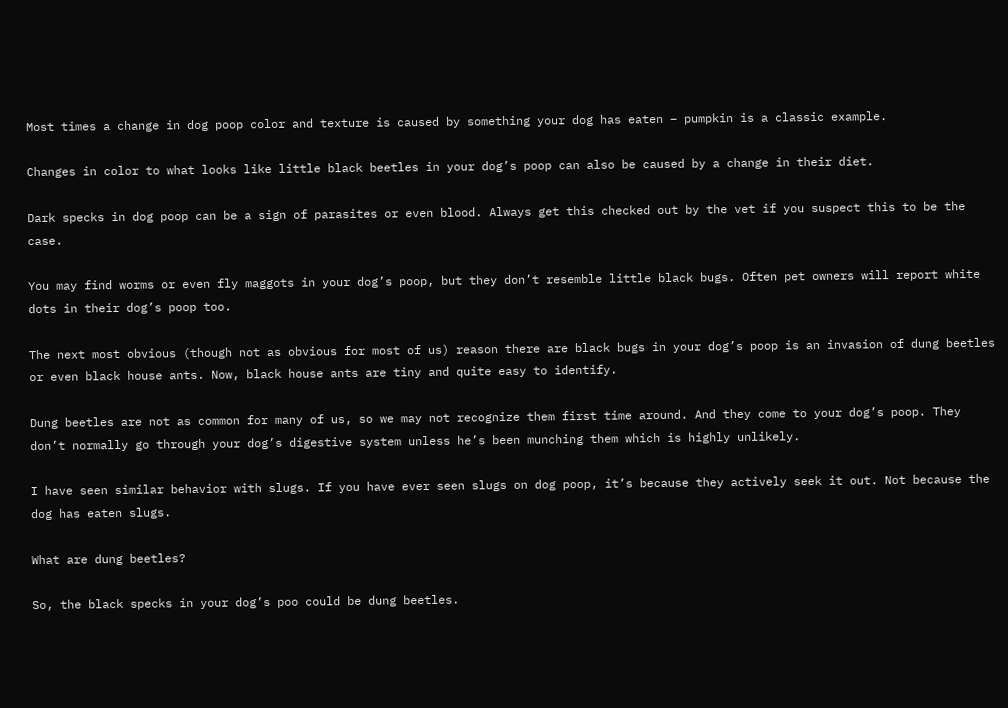Most times a change in dog poop color and texture is caused by something your dog has eaten – pumpkin is a classic example.

Changes in color to what looks like little black beetles in your dog’s poop can also be caused by a change in their diet.

Dark specks in dog poop can be a sign of parasites or even blood. Always get this checked out by the vet if you suspect this to be the case.

You may find worms or even fly maggots in your dog’s poop, but they don’t resemble little black bugs. Often pet owners will report white dots in their dog’s poop too.

The next most obvious (though not as obvious for most of us) reason there are black bugs in your dog’s poop is an invasion of dung beetles or even black house ants. Now, black house ants are tiny and quite easy to identify.

Dung beetles are not as common for many of us, so we may not recognize them first time around. And they come to your dog’s poop. They don’t normally go through your dog’s digestive system unless he’s been munching them which is highly unlikely.

I have seen similar behavior with slugs. If you have ever seen slugs on dog poop, it’s because they actively seek it out. Not because the dog has eaten slugs.

What are dung beetles?

So, the black specks in your dog’s poo could be dung beetles.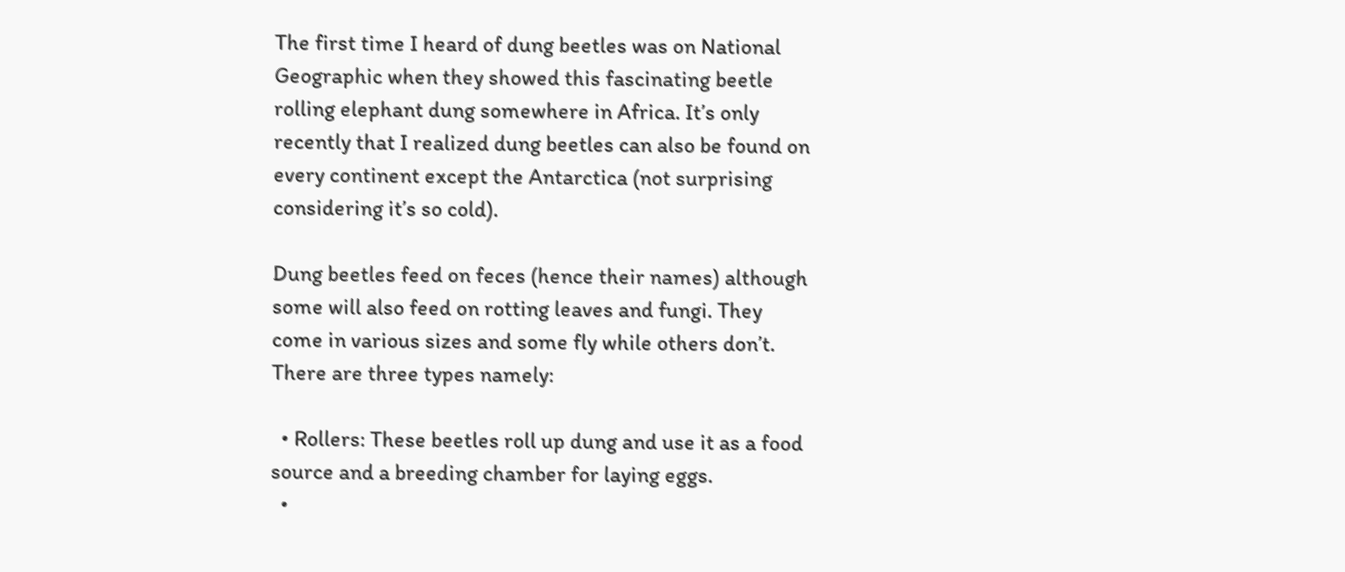The first time I heard of dung beetles was on National Geographic when they showed this fascinating beetle rolling elephant dung somewhere in Africa. It’s only recently that I realized dung beetles can also be found on every continent except the Antarctica (not surprising considering it’s so cold).

Dung beetles feed on feces (hence their names) although some will also feed on rotting leaves and fungi. They come in various sizes and some fly while others don’t. There are three types namely:

  • Rollers: These beetles roll up dung and use it as a food source and a breeding chamber for laying eggs.
  •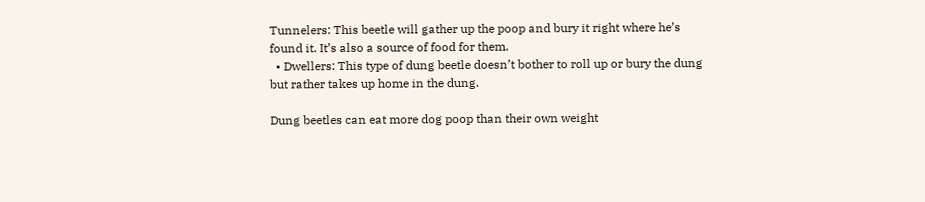Tunnelers: This beetle will gather up the poop and bury it right where he’s found it. It’s also a source of food for them.
  • Dwellers: This type of dung beetle doesn’t bother to roll up or bury the dung but rather takes up home in the dung.

Dung beetles can eat more dog poop than their own weight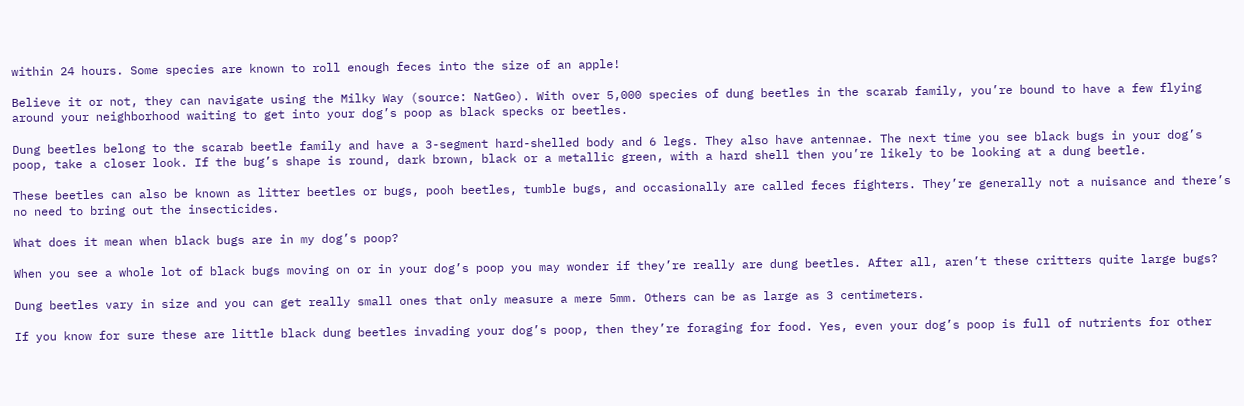within 24 hours. Some species are known to roll enough feces into the size of an apple!

Believe it or not, they can navigate using the Milky Way (source: NatGeo). With over 5,000 species of dung beetles in the scarab family, you’re bound to have a few flying around your neighborhood waiting to get into your dog’s poop as black specks or beetles.

Dung beetles belong to the scarab beetle family and have a 3-segment hard-shelled body and 6 legs. They also have antennae. The next time you see black bugs in your dog’s poop, take a closer look. If the bug’s shape is round, dark brown, black or a metallic green, with a hard shell then you’re likely to be looking at a dung beetle.

These beetles can also be known as litter beetles or bugs, pooh beetles, tumble bugs, and occasionally are called feces fighters. They’re generally not a nuisance and there’s no need to bring out the insecticides.

What does it mean when black bugs are in my dog’s poop?

When you see a whole lot of black bugs moving on or in your dog’s poop you may wonder if they’re really are dung beetles. After all, aren’t these critters quite large bugs?

Dung beetles vary in size and you can get really small ones that only measure a mere 5mm. Others can be as large as 3 centimeters.

If you know for sure these are little black dung beetles invading your dog’s poop, then they’re foraging for food. Yes, even your dog’s poop is full of nutrients for other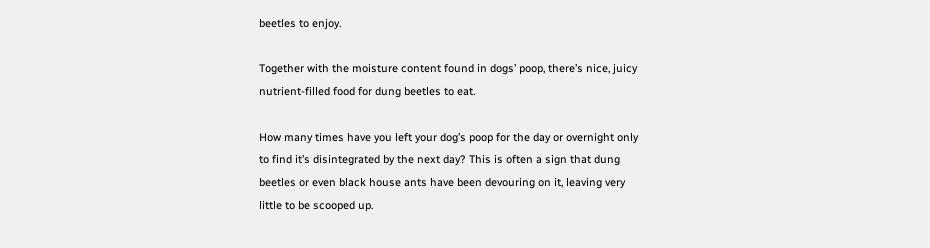beetles to enjoy.

Together with the moisture content found in dogs’ poop, there’s nice, juicy nutrient-filled food for dung beetles to eat.

How many times have you left your dog’s poop for the day or overnight only to find it’s disintegrated by the next day? This is often a sign that dung beetles or even black house ants have been devouring on it, leaving very little to be scooped up.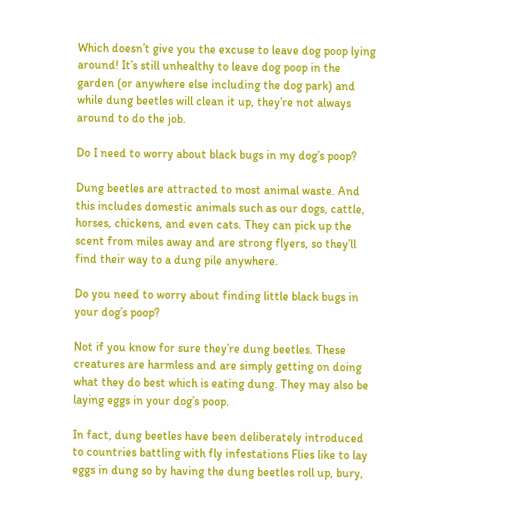Which doesn’t give you the excuse to leave dog poop lying around! It’s still unhealthy to leave dog poop in the garden (or anywhere else including the dog park) and while dung beetles will clean it up, they’re not always around to do the job.

Do I need to worry about black bugs in my dog’s poop?

Dung beetles are attracted to most animal waste. And this includes domestic animals such as our dogs, cattle, horses, chickens, and even cats. They can pick up the scent from miles away and are strong flyers, so they’ll find their way to a dung pile anywhere.

Do you need to worry about finding little black bugs in your dog’s poop?

Not if you know for sure they’re dung beetles. These creatures are harmless and are simply getting on doing what they do best which is eating dung. They may also be laying eggs in your dog’s poop.

In fact, dung beetles have been deliberately introduced to countries battling with fly infestations Flies like to lay eggs in dung so by having the dung beetles roll up, bury,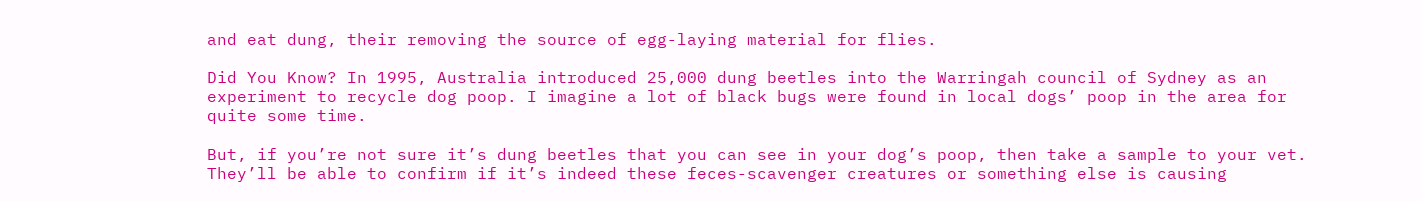and eat dung, their removing the source of egg-laying material for flies.

Did You Know? In 1995, Australia introduced 25,000 dung beetles into the Warringah council of Sydney as an experiment to recycle dog poop. I imagine a lot of black bugs were found in local dogs’ poop in the area for quite some time.

But, if you’re not sure it’s dung beetles that you can see in your dog’s poop, then take a sample to your vet. They’ll be able to confirm if it’s indeed these feces-scavenger creatures or something else is causing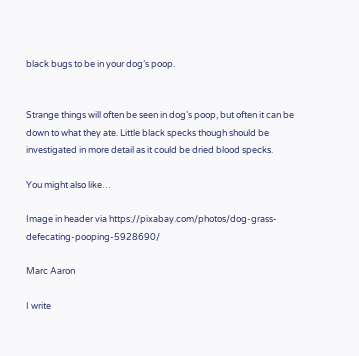black bugs to be in your dog’s poop.


Strange things will often be seen in dog’s poop, but often it can be down to what they ate. Little black specks though should be investigated in more detail as it could be dried blood specks.

You might also like…

Image in header via https://pixabay.com/photos/dog-grass-defecating-pooping-5928690/

Marc Aaron

I write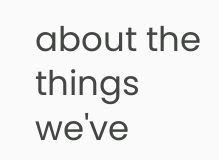about the things we've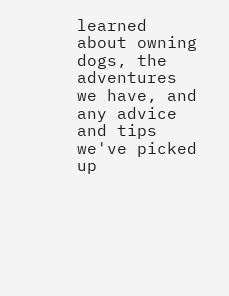learned about owning dogs, the adventures we have, and any advice and tips we've picked up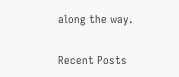along the way.

Recent Posts